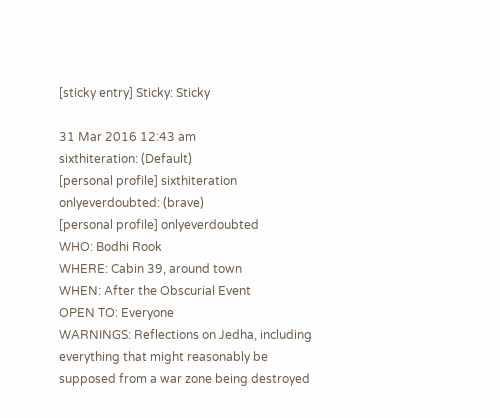[sticky entry] Sticky: Sticky

31 Mar 2016 12:43 am
sixthiteration: (Default)
[personal profile] sixthiteration
onlyeverdoubted: (brave)
[personal profile] onlyeverdoubted
WHO: Bodhi Rook
WHERE: Cabin 39, around town
WHEN: After the Obscurial Event
OPEN TO: Everyone
WARNINGS: Reflections on Jedha, including everything that might reasonably be supposed from a war zone being destroyed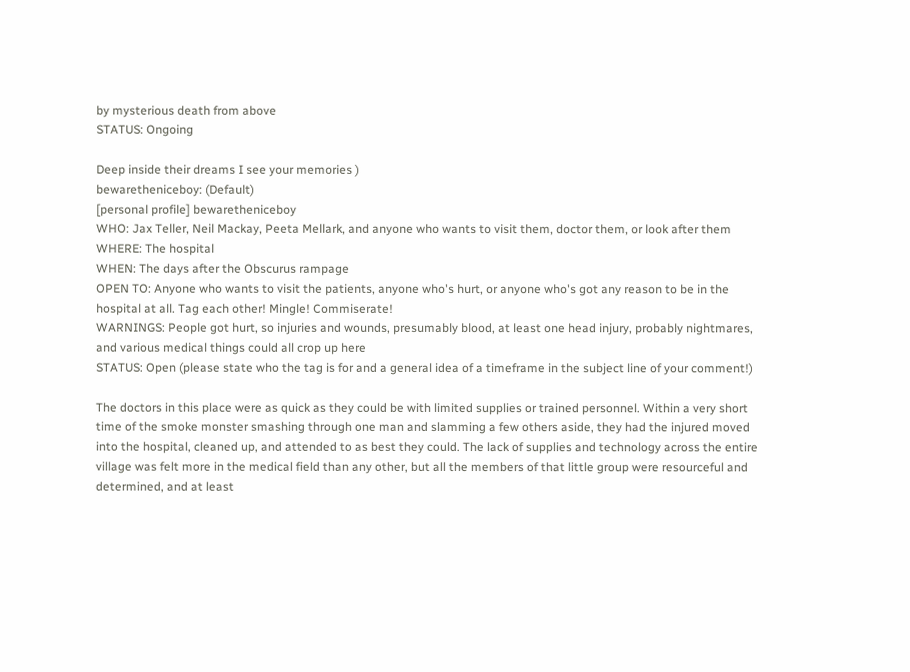by mysterious death from above
STATUS: Ongoing

Deep inside their dreams I see your memories )
bewaretheniceboy: (Default)
[personal profile] bewaretheniceboy
WHO: Jax Teller, Neil Mackay, Peeta Mellark, and anyone who wants to visit them, doctor them, or look after them
WHERE: The hospital
WHEN: The days after the Obscurus rampage
OPEN TO: Anyone who wants to visit the patients, anyone who's hurt, or anyone who's got any reason to be in the hospital at all. Tag each other! Mingle! Commiserate!
WARNINGS: People got hurt, so injuries and wounds, presumably blood, at least one head injury, probably nightmares, and various medical things could all crop up here
STATUS: Open (please state who the tag is for and a general idea of a timeframe in the subject line of your comment!)

The doctors in this place were as quick as they could be with limited supplies or trained personnel. Within a very short time of the smoke monster smashing through one man and slamming a few others aside, they had the injured moved into the hospital, cleaned up, and attended to as best they could. The lack of supplies and technology across the entire village was felt more in the medical field than any other, but all the members of that little group were resourceful and determined, and at least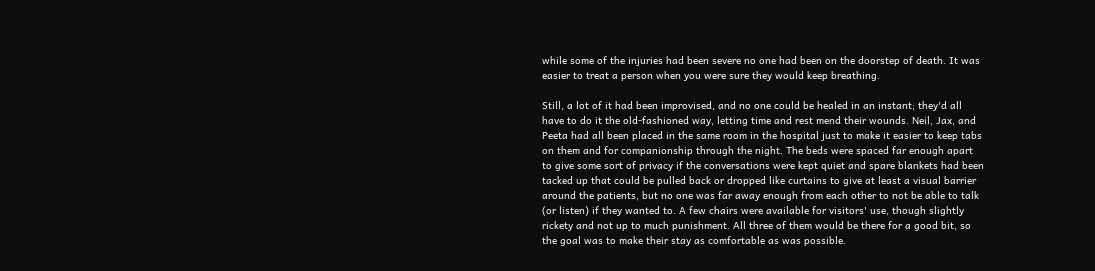while some of the injuries had been severe no one had been on the doorstep of death. It was easier to treat a person when you were sure they would keep breathing.

Still, a lot of it had been improvised, and no one could be healed in an instant; they'd all have to do it the old-fashioned way, letting time and rest mend their wounds. Neil, Jax, and Peeta had all been placed in the same room in the hospital just to make it easier to keep tabs on them and for companionship through the night. The beds were spaced far enough apart to give some sort of privacy if the conversations were kept quiet and spare blankets had been tacked up that could be pulled back or dropped like curtains to give at least a visual barrier around the patients, but no one was far away enough from each other to not be able to talk (or listen) if they wanted to. A few chairs were available for visitors' use, though slightly rickety and not up to much punishment. All three of them would be there for a good bit, so the goal was to make their stay as comfortable as was possible.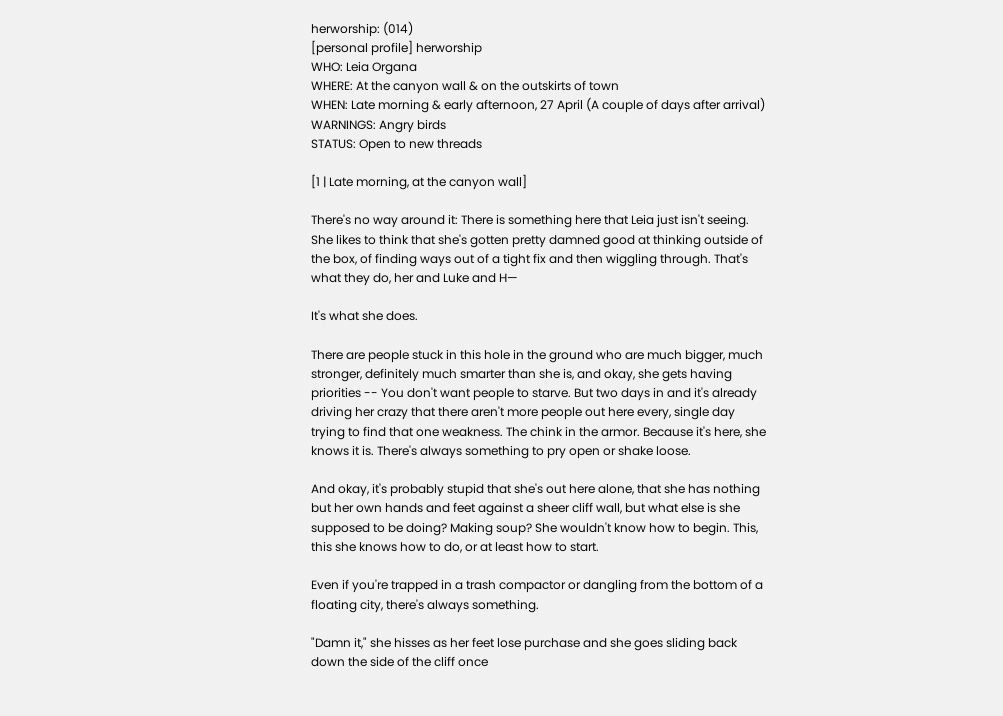herworship: (014)
[personal profile] herworship
WHO: Leia Organa
WHERE: At the canyon wall & on the outskirts of town
WHEN: Late morning & early afternoon, 27 April (A couple of days after arrival)
WARNINGS: Angry birds
STATUS: Open to new threads

[1 | Late morning, at the canyon wall]

There's no way around it: There is something here that Leia just isn't seeing. She likes to think that she's gotten pretty damned good at thinking outside of the box, of finding ways out of a tight fix and then wiggling through. That's what they do, her and Luke and H—

It's what she does.

There are people stuck in this hole in the ground who are much bigger, much stronger, definitely much smarter than she is, and okay, she gets having priorities -- You don't want people to starve. But two days in and it's already driving her crazy that there aren't more people out here every, single day trying to find that one weakness. The chink in the armor. Because it's here, she knows it is. There's always something to pry open or shake loose.

And okay, it's probably stupid that she's out here alone, that she has nothing but her own hands and feet against a sheer cliff wall, but what else is she supposed to be doing? Making soup? She wouldn't know how to begin. This, this she knows how to do, or at least how to start.

Even if you're trapped in a trash compactor or dangling from the bottom of a floating city, there's always something.

"Damn it," she hisses as her feet lose purchase and she goes sliding back down the side of the cliff once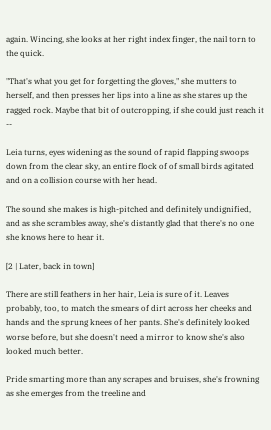again. Wincing, she looks at her right index finger, the nail torn to the quick.

"That's what you get for forgetting the gloves," she mutters to herself, and then presses her lips into a line as she stares up the ragged rock. Maybe that bit of outcropping, if she could just reach it --

Leia turns, eyes widening as the sound of rapid flapping swoops down from the clear sky, an entire flock of of small birds agitated and on a collision course with her head.

The sound she makes is high-pitched and definitely undignified, and as she scrambles away, she's distantly glad that there's no one she knows here to hear it.

[2 | Later, back in town]

There are still feathers in her hair, Leia is sure of it. Leaves probably, too, to match the smears of dirt across her cheeks and hands and the sprung knees of her pants. She's definitely looked worse before, but she doesn't need a mirror to know she's also looked much better.

Pride smarting more than any scrapes and bruises, she's frowning as she emerges from the treeline and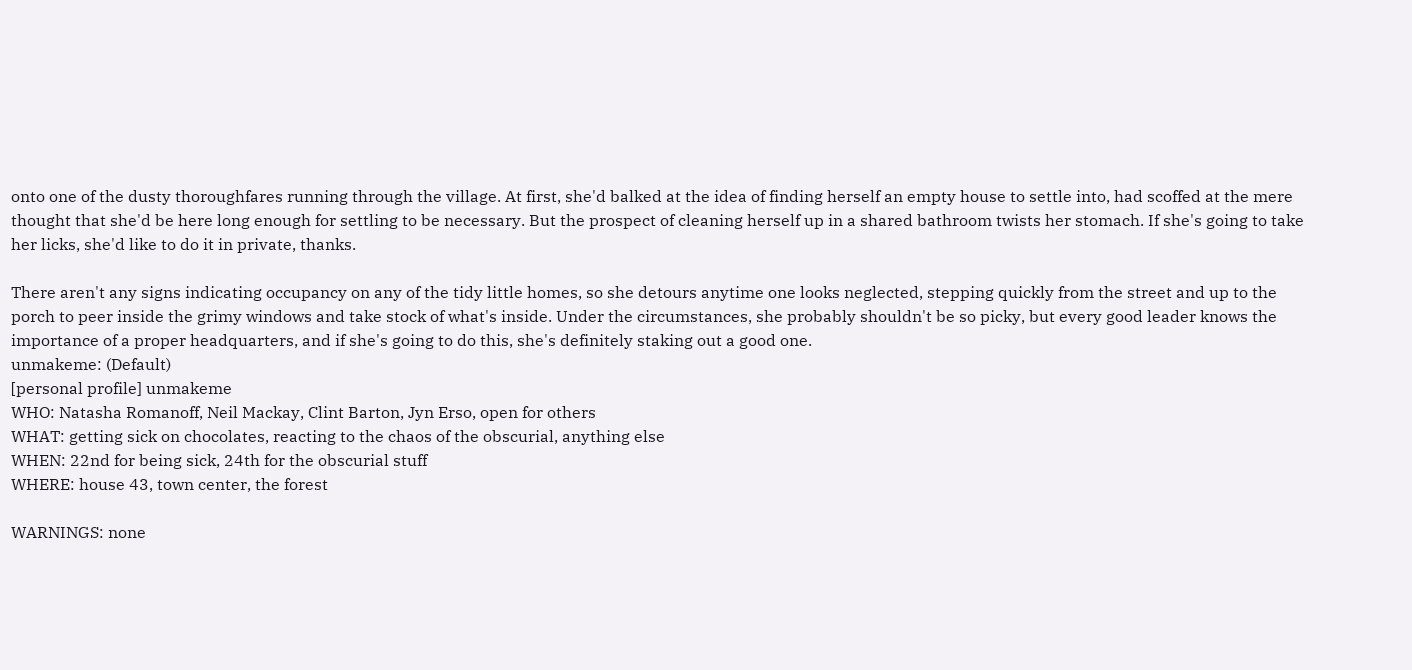onto one of the dusty thoroughfares running through the village. At first, she'd balked at the idea of finding herself an empty house to settle into, had scoffed at the mere thought that she'd be here long enough for settling to be necessary. But the prospect of cleaning herself up in a shared bathroom twists her stomach. If she's going to take her licks, she'd like to do it in private, thanks.

There aren't any signs indicating occupancy on any of the tidy little homes, so she detours anytime one looks neglected, stepping quickly from the street and up to the porch to peer inside the grimy windows and take stock of what's inside. Under the circumstances, she probably shouldn't be so picky, but every good leader knows the importance of a proper headquarters, and if she's going to do this, she's definitely staking out a good one.
unmakeme: (Default)
[personal profile] unmakeme
WHO: Natasha Romanoff, Neil Mackay, Clint Barton, Jyn Erso, open for others
WHAT: getting sick on chocolates, reacting to the chaos of the obscurial, anything else
WHEN: 22nd for being sick, 24th for the obscurial stuff
WHERE: house 43, town center, the forest

WARNINGS: none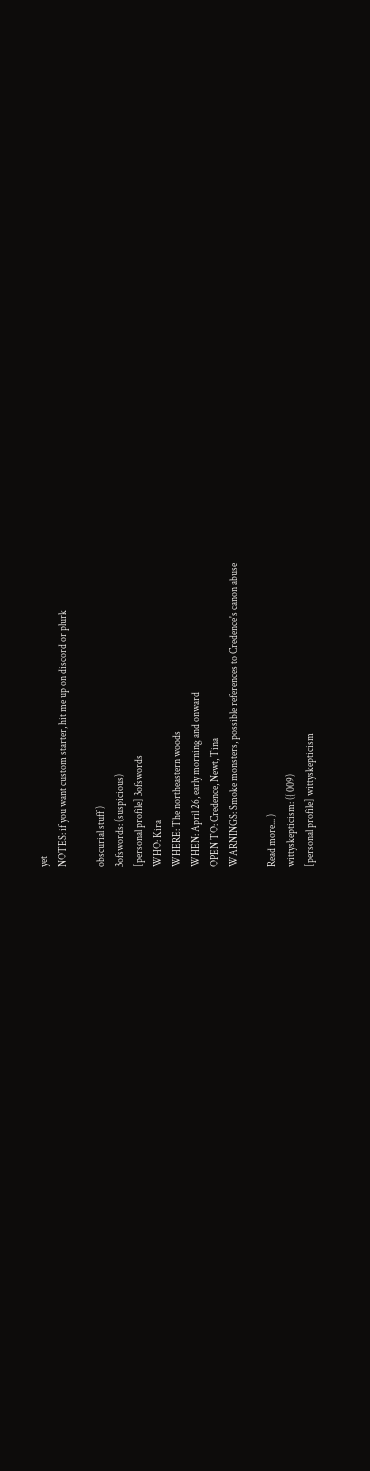yet
NOTES: if you want custom starter, hit me up on discord or plurk

obscurial stuff )
3ofswords: (suspicious)
[personal profile] 3ofswords
WHO: Kira
WHERE: The northeastern woods
WHEN: April 26, early morning and onward
OPEN TO: Credence, Newt, Tina
WARNINGS: Smoke monsters, possible references to Credence's canon abuse

Read more... )
wittyskepticism: ({ 009)
[personal profile] wittyskepticism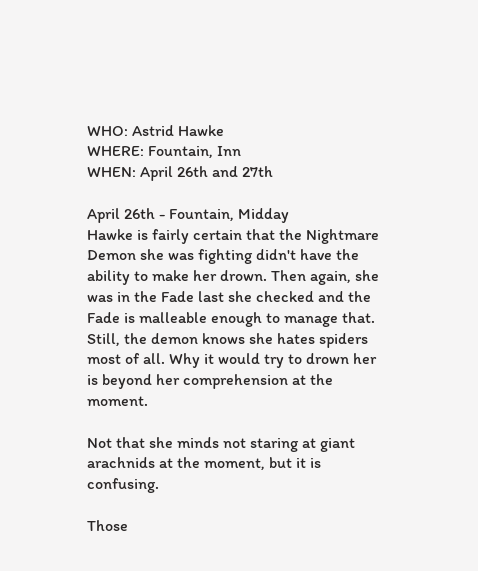WHO: Astrid Hawke
WHERE: Fountain, Inn
WHEN: April 26th and 27th

April 26th - Fountain, Midday
Hawke is fairly certain that the Nightmare Demon she was fighting didn't have the ability to make her drown. Then again, she was in the Fade last she checked and the Fade is malleable enough to manage that. Still, the demon knows she hates spiders most of all. Why it would try to drown her is beyond her comprehension at the moment.

Not that she minds not staring at giant arachnids at the moment, but it is confusing.

Those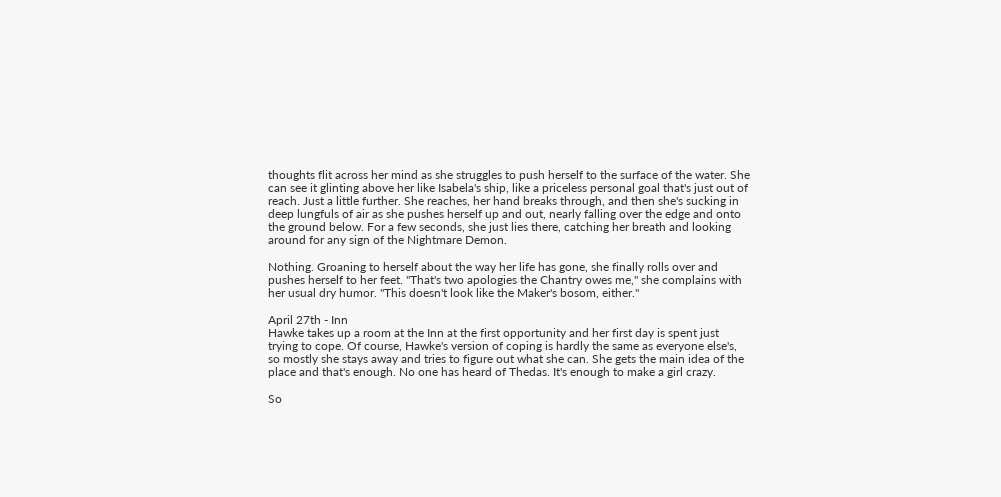thoughts flit across her mind as she struggles to push herself to the surface of the water. She can see it glinting above her like Isabela's ship, like a priceless personal goal that's just out of reach. Just a little further. She reaches, her hand breaks through, and then she's sucking in deep lungfuls of air as she pushes herself up and out, nearly falling over the edge and onto the ground below. For a few seconds, she just lies there, catching her breath and looking around for any sign of the Nightmare Demon.

Nothing. Groaning to herself about the way her life has gone, she finally rolls over and pushes herself to her feet. "That's two apologies the Chantry owes me," she complains with her usual dry humor. "This doesn't look like the Maker's bosom, either."

April 27th - Inn
Hawke takes up a room at the Inn at the first opportunity and her first day is spent just trying to cope. Of course, Hawke's version of coping is hardly the same as everyone else's, so mostly she stays away and tries to figure out what she can. She gets the main idea of the place and that's enough. No one has heard of Thedas. It's enough to make a girl crazy.

So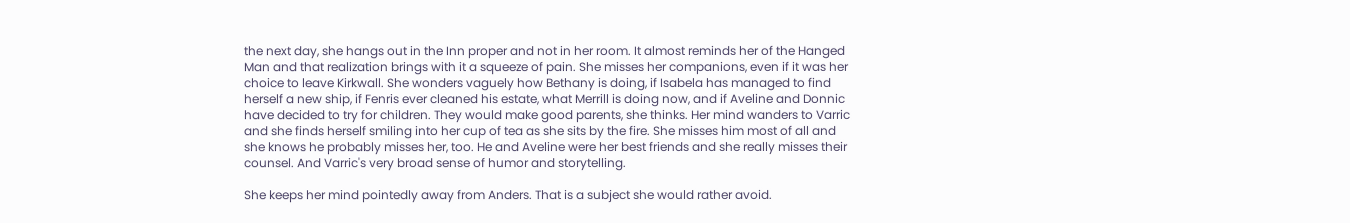the next day, she hangs out in the Inn proper and not in her room. It almost reminds her of the Hanged Man and that realization brings with it a squeeze of pain. She misses her companions, even if it was her choice to leave Kirkwall. She wonders vaguely how Bethany is doing, if Isabela has managed to find herself a new ship, if Fenris ever cleaned his estate, what Merrill is doing now, and if Aveline and Donnic have decided to try for children. They would make good parents, she thinks. Her mind wanders to Varric and she finds herself smiling into her cup of tea as she sits by the fire. She misses him most of all and she knows he probably misses her, too. He and Aveline were her best friends and she really misses their counsel. And Varric's very broad sense of humor and storytelling.

She keeps her mind pointedly away from Anders. That is a subject she would rather avoid.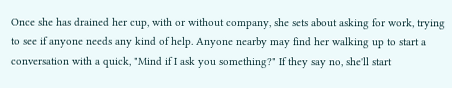Once she has drained her cup, with or without company, she sets about asking for work, trying to see if anyone needs any kind of help. Anyone nearby may find her walking up to start a conversation with a quick, "Mind if I ask you something?" If they say no, she'll start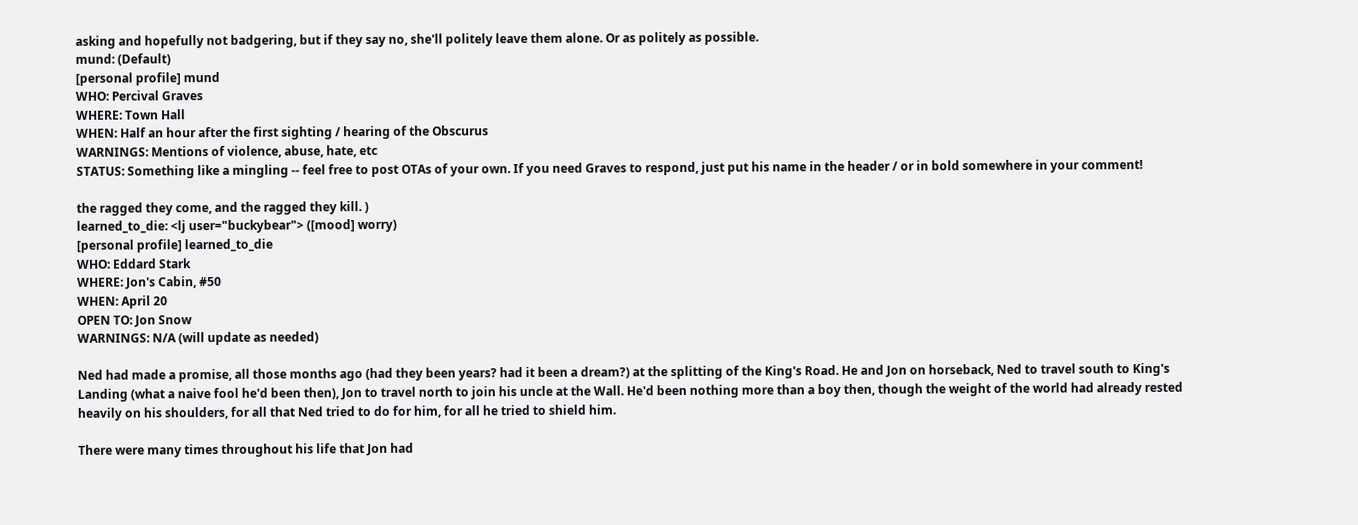asking and hopefully not badgering, but if they say no, she'll politely leave them alone. Or as politely as possible.
mund: (Default)
[personal profile] mund
WHO: Percival Graves
WHERE: Town Hall
WHEN: Half an hour after the first sighting / hearing of the Obscurus
WARNINGS: Mentions of violence, abuse, hate, etc
STATUS: Something like a mingling -- feel free to post OTAs of your own. If you need Graves to respond, just put his name in the header / or in bold somewhere in your comment!

the ragged they come, and the ragged they kill. )
learned_to_die: <lj user="buckybear"> ([mood] worry)
[personal profile] learned_to_die
WHO: Eddard Stark
WHERE: Jon's Cabin, #50
WHEN: April 20
OPEN TO: Jon Snow
WARNINGS: N/A (will update as needed)

Ned had made a promise, all those months ago (had they been years? had it been a dream?) at the splitting of the King's Road. He and Jon on horseback, Ned to travel south to King's Landing (what a naive fool he'd been then), Jon to travel north to join his uncle at the Wall. He'd been nothing more than a boy then, though the weight of the world had already rested heavily on his shoulders, for all that Ned tried to do for him, for all he tried to shield him.

There were many times throughout his life that Jon had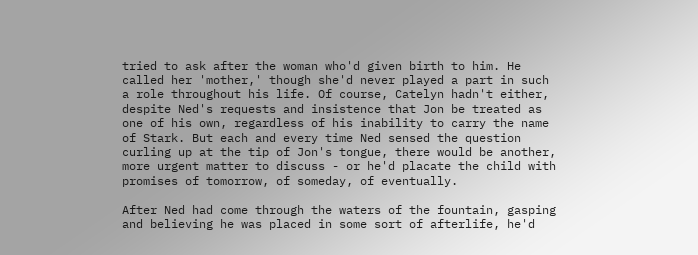tried to ask after the woman who'd given birth to him. He called her 'mother,' though she'd never played a part in such a role throughout his life. Of course, Catelyn hadn't either, despite Ned's requests and insistence that Jon be treated as one of his own, regardless of his inability to carry the name of Stark. But each and every time Ned sensed the question curling up at the tip of Jon's tongue, there would be another, more urgent matter to discuss - or he'd placate the child with promises of tomorrow, of someday, of eventually.

After Ned had come through the waters of the fountain, gasping and believing he was placed in some sort of afterlife, he'd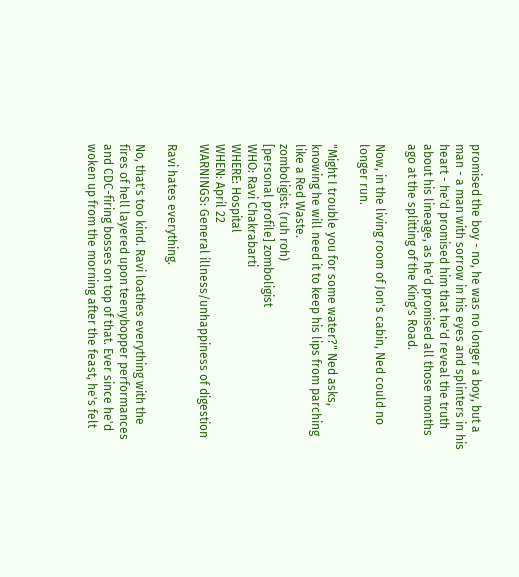promised the boy - no, he was no longer a boy, but a man - a man with sorrow in his eyes and splinters in his heart - he'd promised him that he'd reveal the truth about his lineage, as he'd promised all those months ago at the splitting of the King's Road.

Now, in the living room of Jon's cabin, Ned could no longer run.

"Might I trouble you for some water?" Ned asks, knowing he will need it to keep his lips from parching like a Red Waste.
zomboligist: (ruh roh)
[personal profile] zomboligist
WHO: Ravi Chakrabarti
WHERE: Hospital
WHEN: April 22
WARNINGS: General illness/unhappiness of digestion

Ravi hates everything.

No, that's too kind. Ravi loathes everything with the fires of hell layered upon teenybopper performances and CDC-firing bosses on top of that. Ever since he'd woken up from the morning after the feast, he's felt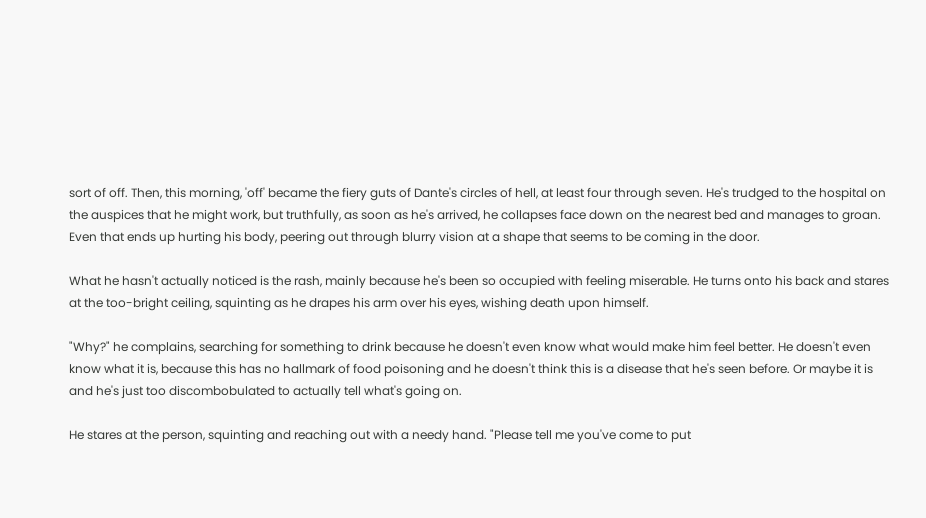sort of off. Then, this morning, 'off' became the fiery guts of Dante's circles of hell, at least four through seven. He's trudged to the hospital on the auspices that he might work, but truthfully, as soon as he's arrived, he collapses face down on the nearest bed and manages to groan. Even that ends up hurting his body, peering out through blurry vision at a shape that seems to be coming in the door.

What he hasn't actually noticed is the rash, mainly because he's been so occupied with feeling miserable. He turns onto his back and stares at the too-bright ceiling, squinting as he drapes his arm over his eyes, wishing death upon himself.

"Why?" he complains, searching for something to drink because he doesn't even know what would make him feel better. He doesn't even know what it is, because this has no hallmark of food poisoning and he doesn't think this is a disease that he's seen before. Or maybe it is and he's just too discombobulated to actually tell what's going on.

He stares at the person, squinting and reaching out with a needy hand. "Please tell me you've come to put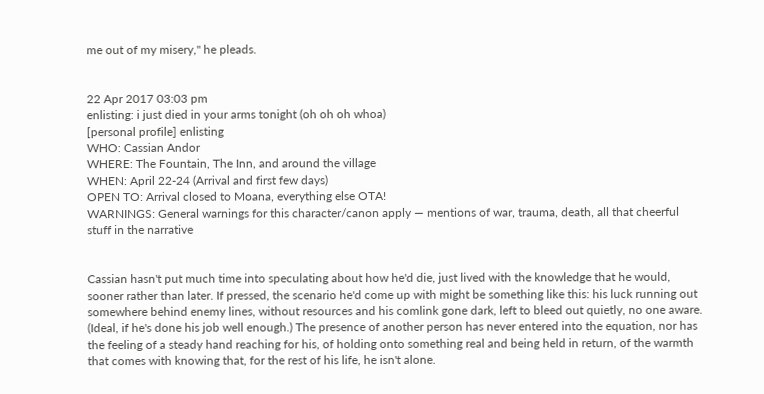me out of my misery," he pleads.


22 Apr 2017 03:03 pm
enlisting: i just died in your arms tonight (oh oh oh whoa)
[personal profile] enlisting
WHO: Cassian Andor
WHERE: The Fountain, The Inn, and around the village
WHEN: April 22-24 (Arrival and first few days)
OPEN TO: Arrival closed to Moana, everything else OTA!
WARNINGS: General warnings for this character/canon apply — mentions of war, trauma, death, all that cheerful stuff in the narrative


Cassian hasn't put much time into speculating about how he'd die, just lived with the knowledge that he would, sooner rather than later. If pressed, the scenario he'd come up with might be something like this: his luck running out somewhere behind enemy lines, without resources and his comlink gone dark, left to bleed out quietly, no one aware. (Ideal, if he's done his job well enough.) The presence of another person has never entered into the equation, nor has the feeling of a steady hand reaching for his, of holding onto something real and being held in return, of the warmth that comes with knowing that, for the rest of his life, he isn't alone.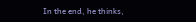In the end, he thinks,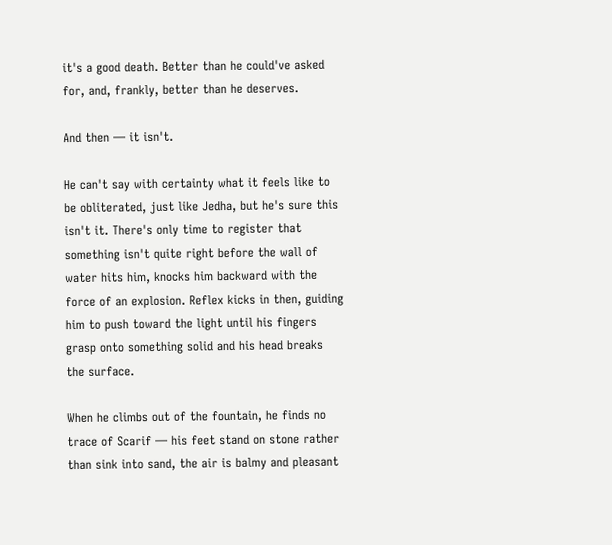it's a good death. Better than he could've asked for, and, frankly, better than he deserves.

And then — it isn't.

He can't say with certainty what it feels like to be obliterated, just like Jedha, but he's sure this isn't it. There's only time to register that something isn't quite right before the wall of water hits him, knocks him backward with the force of an explosion. Reflex kicks in then, guiding him to push toward the light until his fingers grasp onto something solid and his head breaks the surface.

When he climbs out of the fountain, he finds no trace of Scarif — his feet stand on stone rather than sink into sand, the air is balmy and pleasant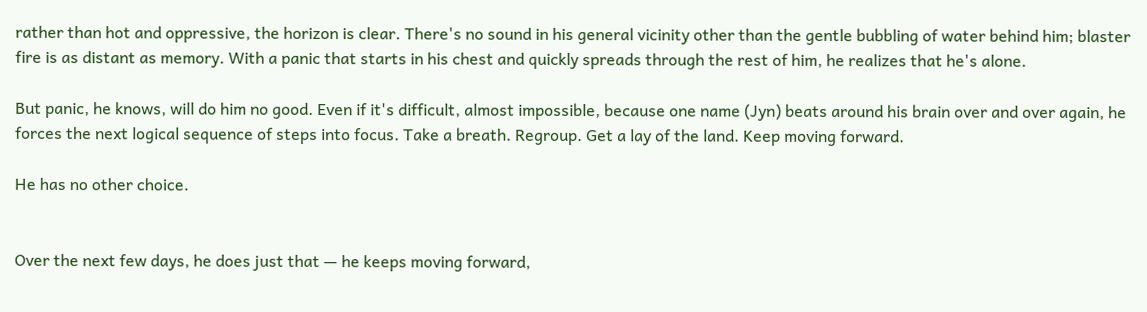rather than hot and oppressive, the horizon is clear. There's no sound in his general vicinity other than the gentle bubbling of water behind him; blaster fire is as distant as memory. With a panic that starts in his chest and quickly spreads through the rest of him, he realizes that he's alone.

But panic, he knows, will do him no good. Even if it's difficult, almost impossible, because one name (Jyn) beats around his brain over and over again, he forces the next logical sequence of steps into focus. Take a breath. Regroup. Get a lay of the land. Keep moving forward.

He has no other choice.


Over the next few days, he does just that — he keeps moving forward,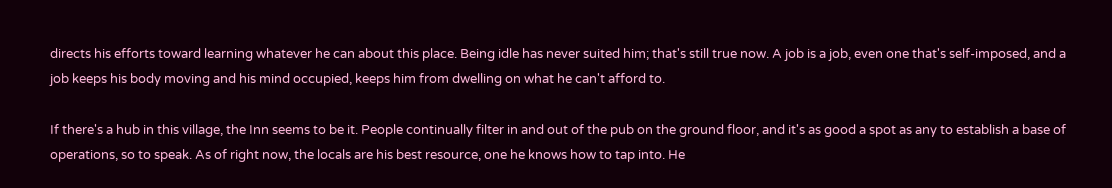directs his efforts toward learning whatever he can about this place. Being idle has never suited him; that's still true now. A job is a job, even one that's self-imposed, and a job keeps his body moving and his mind occupied, keeps him from dwelling on what he can't afford to.

If there's a hub in this village, the Inn seems to be it. People continually filter in and out of the pub on the ground floor, and it's as good a spot as any to establish a base of operations, so to speak. As of right now, the locals are his best resource, one he knows how to tap into. He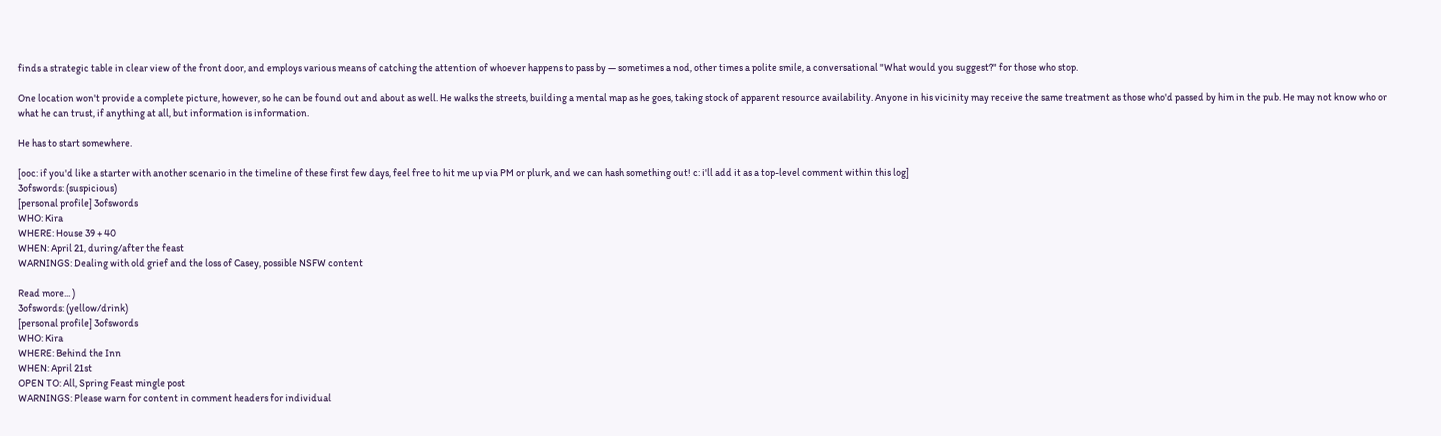finds a strategic table in clear view of the front door, and employs various means of catching the attention of whoever happens to pass by — sometimes a nod, other times a polite smile, a conversational "What would you suggest?" for those who stop.

One location won't provide a complete picture, however, so he can be found out and about as well. He walks the streets, building a mental map as he goes, taking stock of apparent resource availability. Anyone in his vicinity may receive the same treatment as those who'd passed by him in the pub. He may not know who or what he can trust, if anything at all, but information is information.

He has to start somewhere.

[ooc: if you'd like a starter with another scenario in the timeline of these first few days, feel free to hit me up via PM or plurk, and we can hash something out! c: i'll add it as a top-level comment within this log]
3ofswords: (suspicious)
[personal profile] 3ofswords
WHO: Kira
WHERE: House 39 + 40
WHEN: April 21, during/after the feast
WARNINGS: Dealing with old grief and the loss of Casey, possible NSFW content

Read more... )
3ofswords: (yellow/drink)
[personal profile] 3ofswords
WHO: Kira
WHERE: Behind the Inn
WHEN: April 21st
OPEN TO: All, Spring Feast mingle post
WARNINGS: Please warn for content in comment headers for individual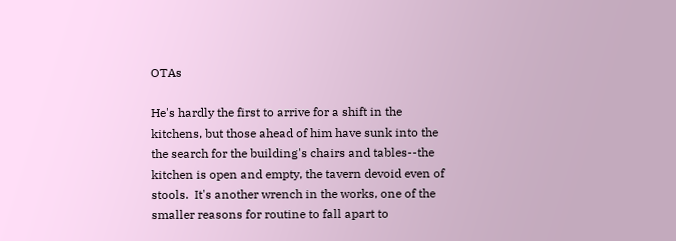OTAs

He's hardly the first to arrive for a shift in the kitchens, but those ahead of him have sunk into the the search for the building's chairs and tables--the kitchen is open and empty, the tavern devoid even of stools.  It's another wrench in the works, one of the smaller reasons for routine to fall apart to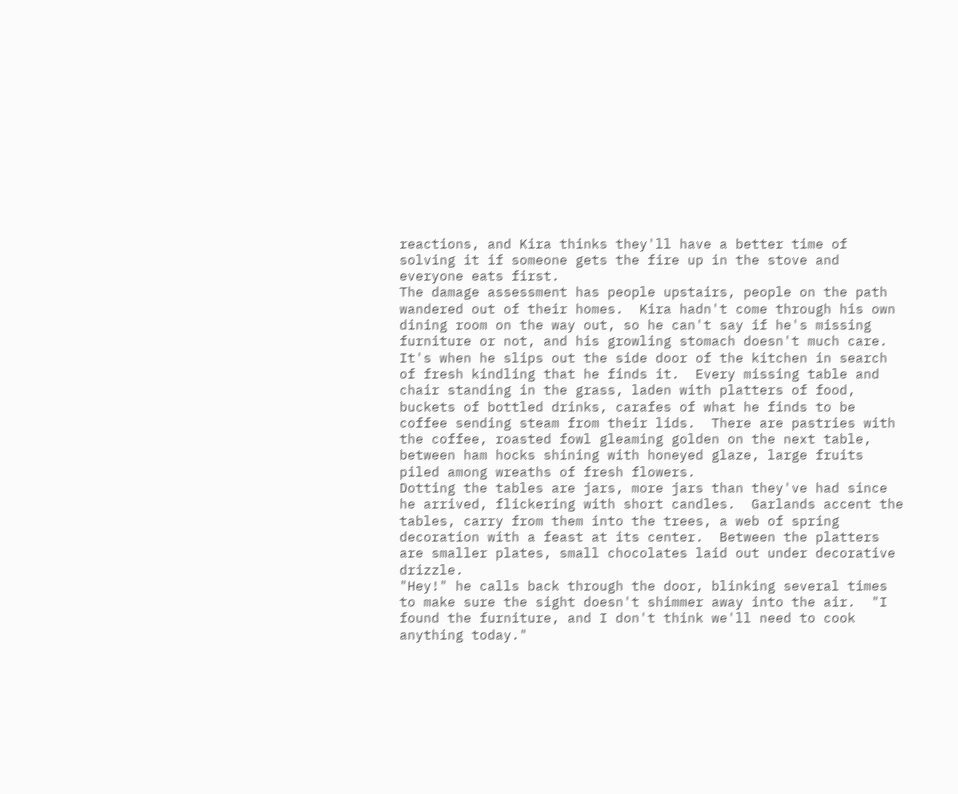reactions, and Kira thinks they'll have a better time of solving it if someone gets the fire up in the stove and everyone eats first.
The damage assessment has people upstairs, people on the path wandered out of their homes.  Kira hadn't come through his own dining room on the way out, so he can't say if he's missing furniture or not, and his growling stomach doesn't much care.
It's when he slips out the side door of the kitchen in search of fresh kindling that he finds it.  Every missing table and chair standing in the grass, laden with platters of food, buckets of bottled drinks, carafes of what he finds to be coffee sending steam from their lids.  There are pastries with the coffee, roasted fowl gleaming golden on the next table, between ham hocks shining with honeyed glaze, large fruits piled among wreaths of fresh flowers.
Dotting the tables are jars, more jars than they've had since he arrived, flickering with short candles.  Garlands accent the tables, carry from them into the trees, a web of spring decoration with a feast at its center.  Between the platters are smaller plates, small chocolates laid out under decorative drizzle.
"Hey!" he calls back through the door, blinking several times to make sure the sight doesn't shimmer away into the air.  "I found the furniture, and I don't think we'll need to cook anything today."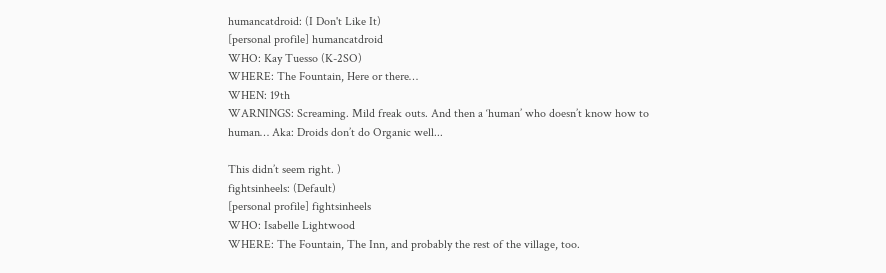humancatdroid: (I Don't Like It)
[personal profile] humancatdroid
WHO: Kay Tuesso (K-2SO)
WHERE: The Fountain, Here or there…
WHEN: 19th
WARNINGS: Screaming. Mild freak outs. And then a ‘human’ who doesn’t know how to human… Aka: Droids don’t do Organic well...

This didn’t seem right. )
fightsinheels: (Default)
[personal profile] fightsinheels
WHO: Isabelle Lightwood
WHERE: The Fountain, The Inn, and probably the rest of the village, too.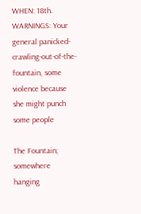WHEN: 18th.
WARNINGS: Your general panicked-crawling-out-of-the-fountain, some violence because she might punch some people

The Fountain; somewhere hanging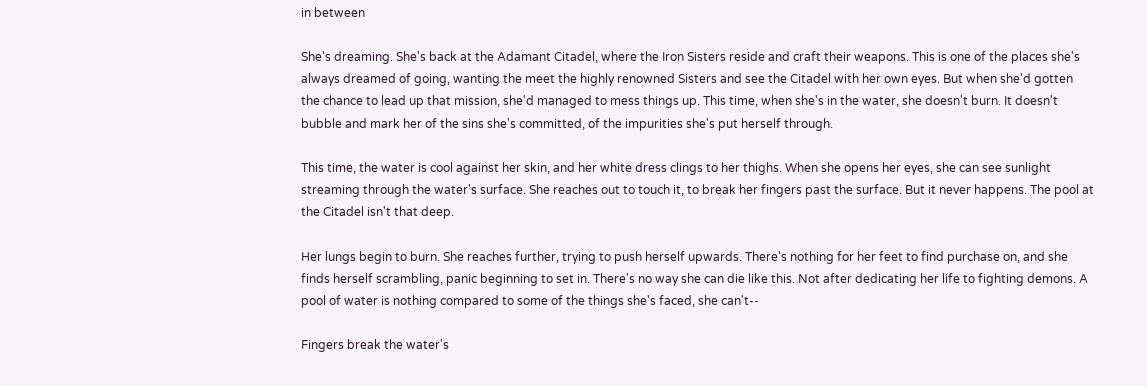in between

She's dreaming. She's back at the Adamant Citadel, where the Iron Sisters reside and craft their weapons. This is one of the places she's always dreamed of going, wanting the meet the highly renowned Sisters and see the Citadel with her own eyes. But when she'd gotten the chance to lead up that mission, she'd managed to mess things up. This time, when she's in the water, she doesn't burn. It doesn't bubble and mark her of the sins she's committed, of the impurities she's put herself through.

This time, the water is cool against her skin, and her white dress clings to her thighs. When she opens her eyes, she can see sunlight streaming through the water's surface. She reaches out to touch it, to break her fingers past the surface. But it never happens. The pool at the Citadel isn't that deep.

Her lungs begin to burn. She reaches further, trying to push herself upwards. There's nothing for her feet to find purchase on, and she finds herself scrambling, panic beginning to set in. There's no way she can die like this. Not after dedicating her life to fighting demons. A pool of water is nothing compared to some of the things she's faced, she can't--

Fingers break the water's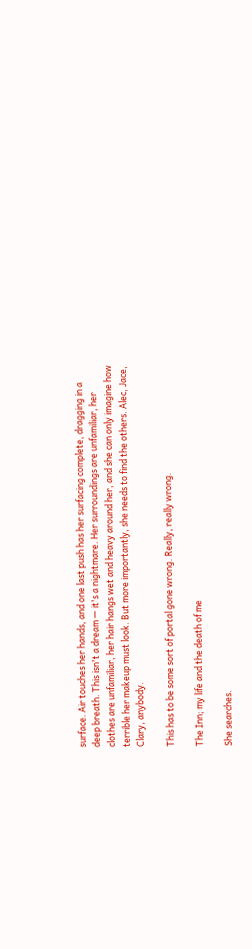surface. Air touches her hands, and one last push has her surfacing complete, dragging in a deep breath. This isn't a dream — it's a nightmare. Her surroundings are unfamiliar, her clothes are unfamiliar, her hair hangs wet and heavy around her, and she can only imagine how terrible her makeup must look. But more importantly, she needs to find the others. Alec, Jace, Clary, anybody.

This has to be some sort of portal gone wrong. Really, really wrong.

The Inn; my life and the death of me

She searches.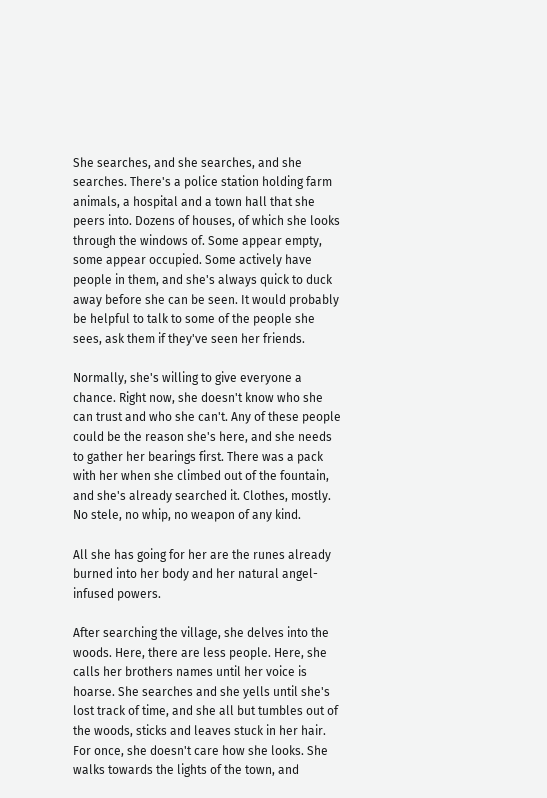She searches, and she searches, and she searches. There's a police station holding farm animals, a hospital and a town hall that she peers into. Dozens of houses, of which she looks through the windows of. Some appear empty, some appear occupied. Some actively have people in them, and she's always quick to duck away before she can be seen. It would probably be helpful to talk to some of the people she sees, ask them if they've seen her friends.

Normally, she's willing to give everyone a chance. Right now, she doesn't know who she can trust and who she can't. Any of these people could be the reason she's here, and she needs to gather her bearings first. There was a pack with her when she climbed out of the fountain, and she's already searched it. Clothes, mostly. No stele, no whip, no weapon of any kind.

All she has going for her are the runes already burned into her body and her natural angel-infused powers.

After searching the village, she delves into the woods. Here, there are less people. Here, she calls her brothers names until her voice is hoarse. She searches and she yells until she's lost track of time, and she all but tumbles out of the woods, sticks and leaves stuck in her hair. For once, she doesn't care how she looks. She walks towards the lights of the town, and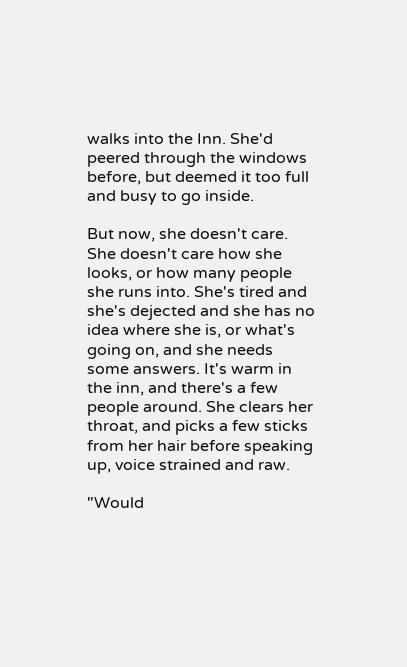walks into the Inn. She'd peered through the windows before, but deemed it too full and busy to go inside.

But now, she doesn't care. She doesn't care how she looks, or how many people she runs into. She's tired and she's dejected and she has no idea where she is, or what's going on, and she needs some answers. It's warm in the inn, and there's a few people around. She clears her throat, and picks a few sticks from her hair before speaking up, voice strained and raw.

"Would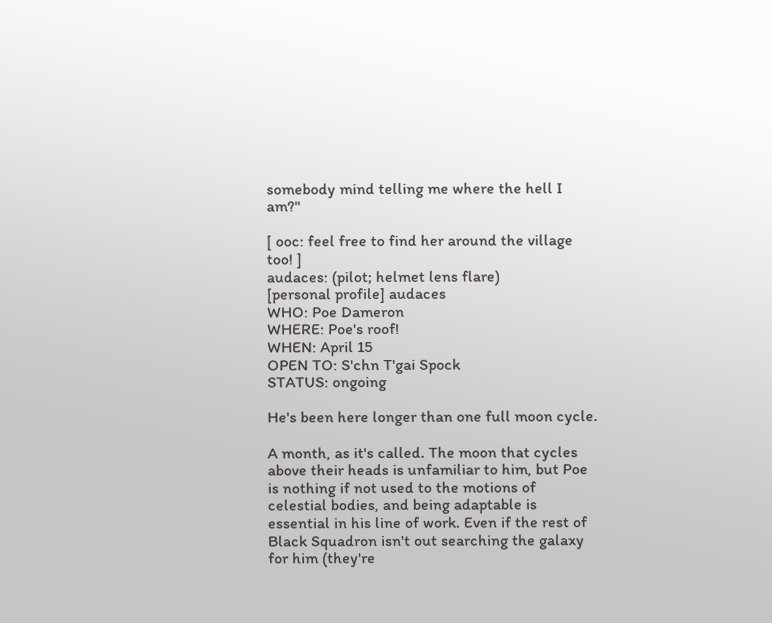somebody mind telling me where the hell I am?"

[ ooc: feel free to find her around the village too! ]
audaces: (pilot; helmet lens flare)
[personal profile] audaces
WHO: Poe Dameron
WHERE: Poe's roof!
WHEN: April 15
OPEN TO: S'chn T'gai Spock
STATUS: ongoing

He's been here longer than one full moon cycle.

A month, as it's called. The moon that cycles above their heads is unfamiliar to him, but Poe is nothing if not used to the motions of celestial bodies, and being adaptable is essential in his line of work. Even if the rest of Black Squadron isn't out searching the galaxy for him (they're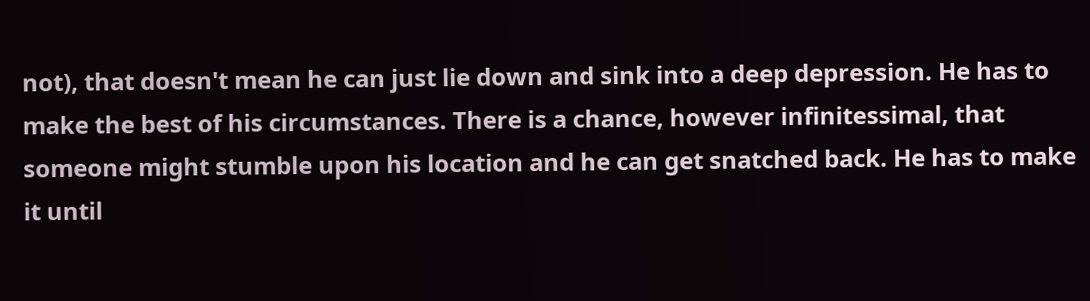not), that doesn't mean he can just lie down and sink into a deep depression. He has to make the best of his circumstances. There is a chance, however infinitessimal, that someone might stumble upon his location and he can get snatched back. He has to make it until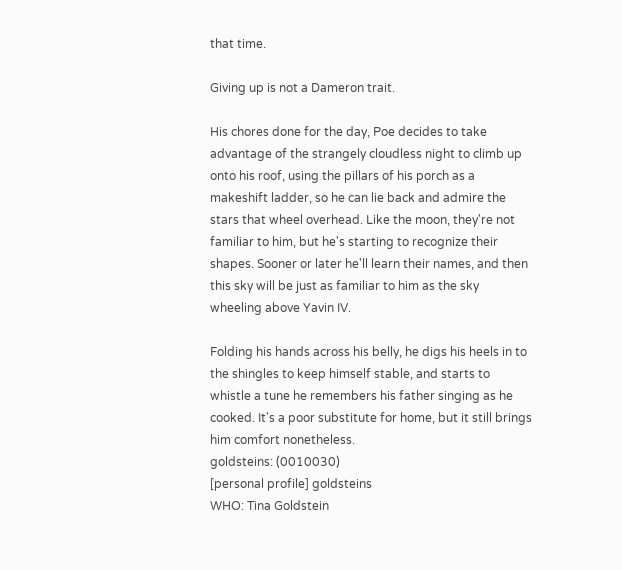that time.

Giving up is not a Dameron trait.

His chores done for the day, Poe decides to take advantage of the strangely cloudless night to climb up onto his roof, using the pillars of his porch as a makeshift ladder, so he can lie back and admire the stars that wheel overhead. Like the moon, they're not familiar to him, but he's starting to recognize their shapes. Sooner or later he'll learn their names, and then this sky will be just as familiar to him as the sky wheeling above Yavin IV.

Folding his hands across his belly, he digs his heels in to the shingles to keep himself stable, and starts to whistle a tune he remembers his father singing as he cooked. It's a poor substitute for home, but it still brings him comfort nonetheless.
goldsteins: (0010030)
[personal profile] goldsteins
WHO: Tina Goldstein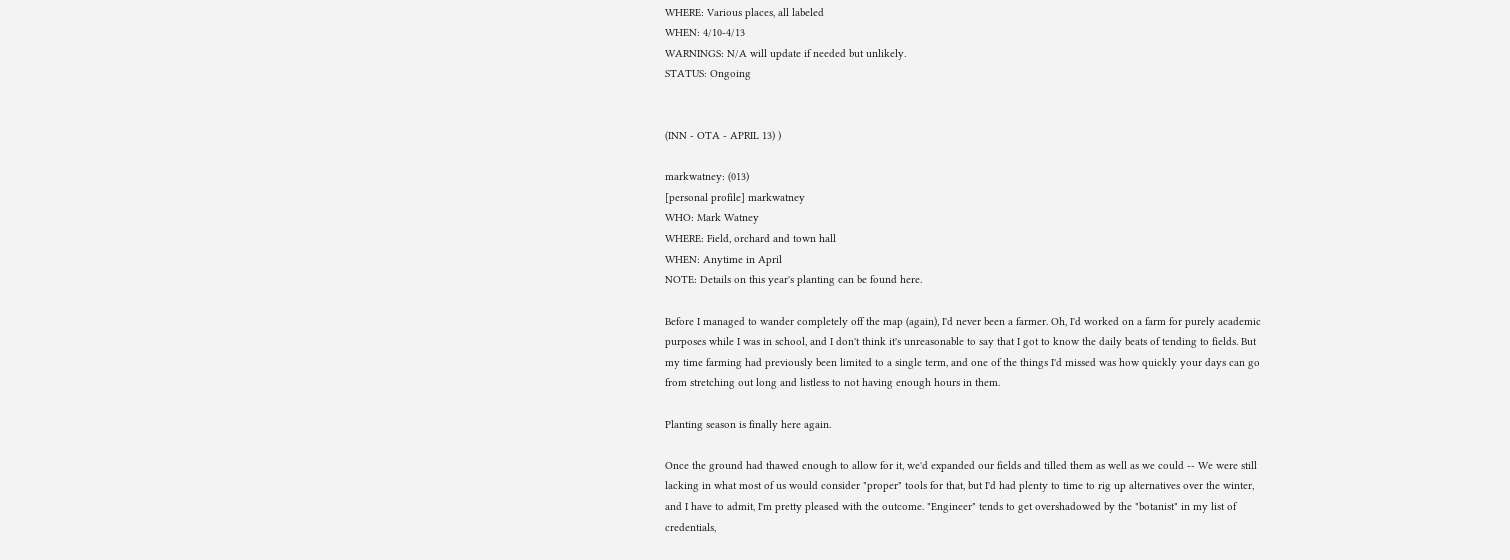WHERE: Various places, all labeled
WHEN: 4/10-4/13
WARNINGS: N/A will update if needed but unlikely.
STATUS: Ongoing


(INN - OTA - APRIL 13) )

markwatney: (013)
[personal profile] markwatney
WHO: Mark Watney
WHERE: Field, orchard and town hall
WHEN: Anytime in April
NOTE: Details on this year's planting can be found here.

Before I managed to wander completely off the map (again), I'd never been a farmer. Oh, I'd worked on a farm for purely academic purposes while I was in school, and I don't think it's unreasonable to say that I got to know the daily beats of tending to fields. But my time farming had previously been limited to a single term, and one of the things I'd missed was how quickly your days can go from stretching out long and listless to not having enough hours in them.

Planting season is finally here again.

Once the ground had thawed enough to allow for it, we'd expanded our fields and tilled them as well as we could -- We were still lacking in what most of us would consider "proper" tools for that, but I'd had plenty to time to rig up alternatives over the winter, and I have to admit, I'm pretty pleased with the outcome. "Engineer" tends to get overshadowed by the "botanist" in my list of credentials,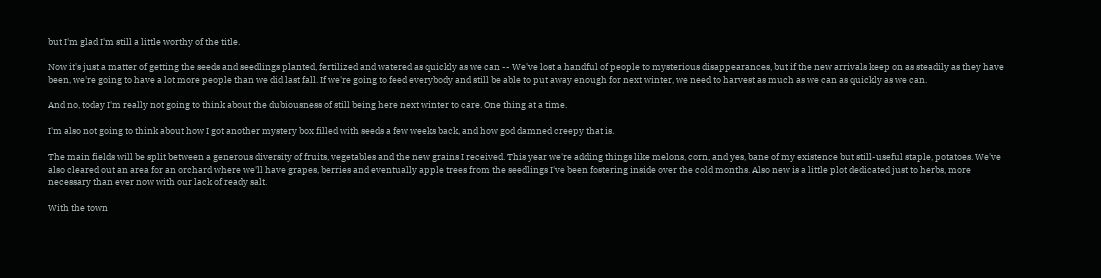but I'm glad I'm still a little worthy of the title.

Now it's just a matter of getting the seeds and seedlings planted, fertilized and watered as quickly as we can -- We've lost a handful of people to mysterious disappearances, but if the new arrivals keep on as steadily as they have been, we're going to have a lot more people than we did last fall. If we're going to feed everybody and still be able to put away enough for next winter, we need to harvest as much as we can as quickly as we can.

And no, today I'm really not going to think about the dubiousness of still being here next winter to care. One thing at a time.

I'm also not going to think about how I got another mystery box filled with seeds a few weeks back, and how god damned creepy that is.

The main fields will be split between a generous diversity of fruits, vegetables and the new grains I received. This year we're adding things like melons, corn, and yes, bane of my existence but still-useful staple, potatoes. We've also cleared out an area for an orchard where we'll have grapes, berries and eventually apple trees from the seedlings I've been fostering inside over the cold months. Also new is a little plot dedicated just to herbs, more necessary than ever now with our lack of ready salt.

With the town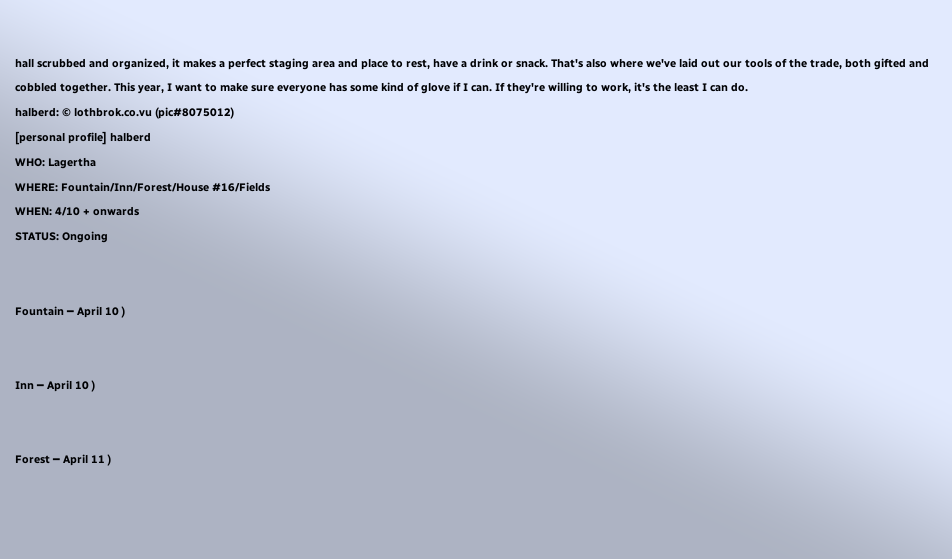hall scrubbed and organized, it makes a perfect staging area and place to rest, have a drink or snack. That's also where we've laid out our tools of the trade, both gifted and cobbled together. This year, I want to make sure everyone has some kind of glove if I can. If they're willing to work, it's the least I can do.
halberd: © lothbrok.co.vu (pic#8075012)
[personal profile] halberd
WHO: Lagertha
WHERE: Fountain/Inn/Forest/House #16/Fields
WHEN: 4/10 + onwards
STATUS: Ongoing


Fountain ━ April 10 )


Inn ━ April 10 )


Forest ━ April 11 )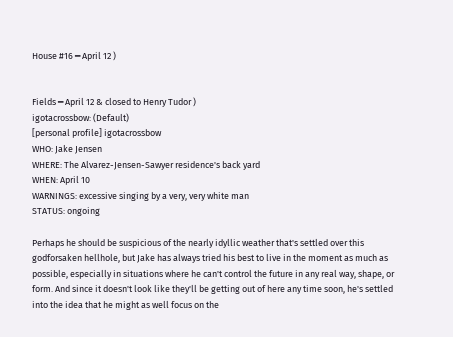House #16 ━ April 12 )


Fields ━ April 12 & closed to Henry Tudor )
igotacrossbow: (Default)
[personal profile] igotacrossbow
WHO: Jake Jensen
WHERE: The Alvarez-Jensen-Sawyer residence's back yard
WHEN: April 10
WARNINGS: excessive singing by a very, very white man
STATUS: ongoing

Perhaps he should be suspicious of the nearly idyllic weather that's settled over this godforsaken hellhole, but Jake has always tried his best to live in the moment as much as possible, especially in situations where he can't control the future in any real way, shape, or form. And since it doesn't look like they'll be getting out of here any time soon, he's settled into the idea that he might as well focus on the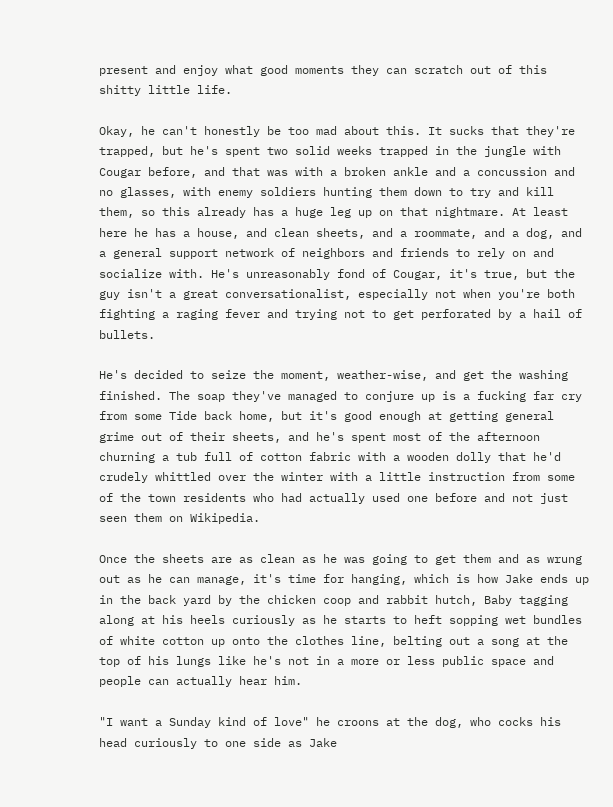present and enjoy what good moments they can scratch out of this shitty little life.

Okay, he can't honestly be too mad about this. It sucks that they're trapped, but he's spent two solid weeks trapped in the jungle with Cougar before, and that was with a broken ankle and a concussion and no glasses, with enemy soldiers hunting them down to try and kill them, so this already has a huge leg up on that nightmare. At least here he has a house, and clean sheets, and a roommate, and a dog, and a general support network of neighbors and friends to rely on and socialize with. He's unreasonably fond of Cougar, it's true, but the guy isn't a great conversationalist, especially not when you're both fighting a raging fever and trying not to get perforated by a hail of bullets.

He's decided to seize the moment, weather-wise, and get the washing finished. The soap they've managed to conjure up is a fucking far cry from some Tide back home, but it's good enough at getting general grime out of their sheets, and he's spent most of the afternoon churning a tub full of cotton fabric with a wooden dolly that he'd crudely whittled over the winter with a little instruction from some of the town residents who had actually used one before and not just seen them on Wikipedia.

Once the sheets are as clean as he was going to get them and as wrung out as he can manage, it's time for hanging, which is how Jake ends up in the back yard by the chicken coop and rabbit hutch, Baby tagging along at his heels curiously as he starts to heft sopping wet bundles of white cotton up onto the clothes line, belting out a song at the top of his lungs like he's not in a more or less public space and people can actually hear him.

"I want a Sunday kind of love" he croons at the dog, who cocks his head curiously to one side as Jake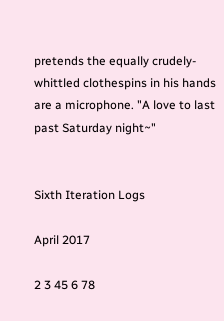pretends the equally crudely-whittled clothespins in his hands are a microphone. "A love to last past Saturday night~"


Sixth Iteration Logs

April 2017

2 3 45 6 78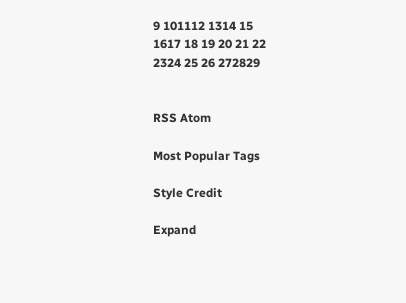9 101112 1314 15
1617 18 19 20 21 22
2324 25 26 272829


RSS Atom

Most Popular Tags

Style Credit

Expand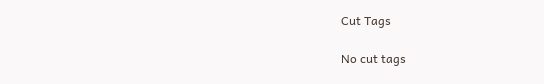Cut Tags

No cut tags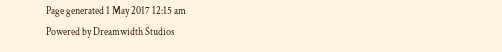Page generated 1 May 2017 12:15 am
Powered by Dreamwidth Studios